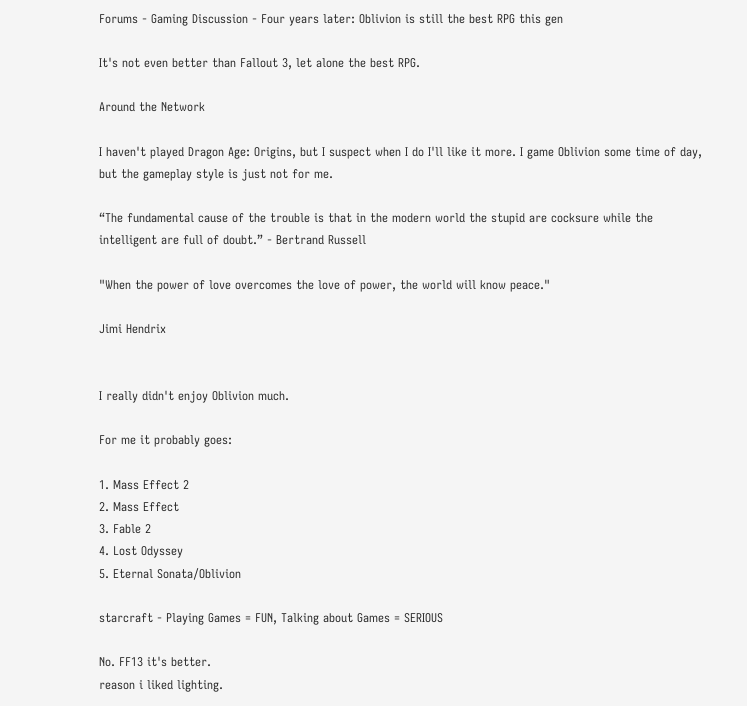Forums - Gaming Discussion - Four years later: Oblivion is still the best RPG this gen

It's not even better than Fallout 3, let alone the best RPG.

Around the Network

I haven't played Dragon Age: Origins, but I suspect when I do I'll like it more. I game Oblivion some time of day, but the gameplay style is just not for me.

“The fundamental cause of the trouble is that in the modern world the stupid are cocksure while the intelligent are full of doubt.” - Bertrand Russell

"When the power of love overcomes the love of power, the world will know peace."

Jimi Hendrix


I really didn't enjoy Oblivion much.

For me it probably goes:

1. Mass Effect 2
2. Mass Effect
3. Fable 2
4. Lost Odyssey
5. Eternal Sonata/Oblivion

starcraft - Playing Games = FUN, Talking about Games = SERIOUS

No. FF13 it's better.
reason i liked lighting.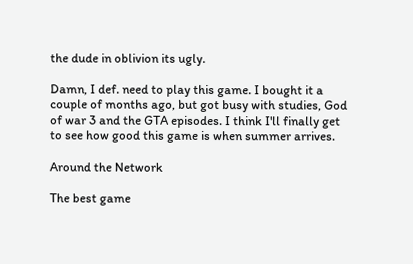the dude in oblivion its ugly.

Damn, I def. need to play this game. I bought it a couple of months ago, but got busy with studies, God of war 3 and the GTA episodes. I think I'll finally get to see how good this game is when summer arrives.

Around the Network

The best game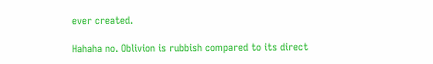ever created.

Hahaha no. Oblivion is rubbish compared to its direct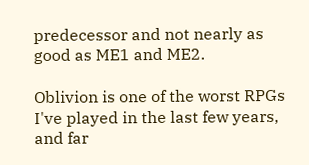predecessor and not nearly as good as ME1 and ME2.

Oblivion is one of the worst RPGs I've played in the last few years, and far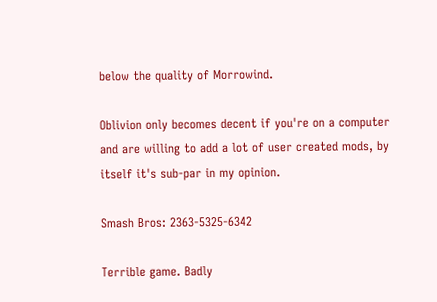below the quality of Morrowind.

Oblivion only becomes decent if you're on a computer and are willing to add a lot of user created mods, by itself it's sub-par in my opinion.

Smash Bros: 2363-5325-6342

Terrible game. Badly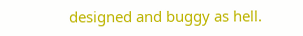designed and buggy as hell.